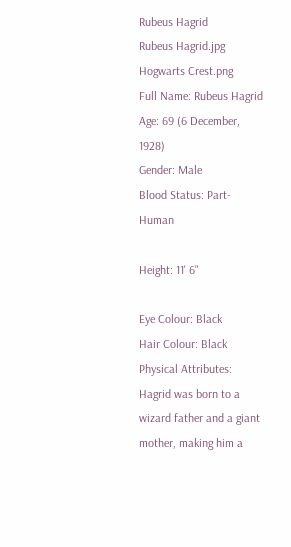Rubeus Hagrid
Rubeus Hagrid.jpg
Hogwarts Crest.png
Full Name: Rubeus Hagrid
Age: 69 (6 December, 1928)
Gender: Male
Blood Status: Part-Human

Height: 11' 6"

Eye Colour: Black
Hair Colour: Black
Physical Attributes: Hagrid was born to a wizard father and a giant mother, making him a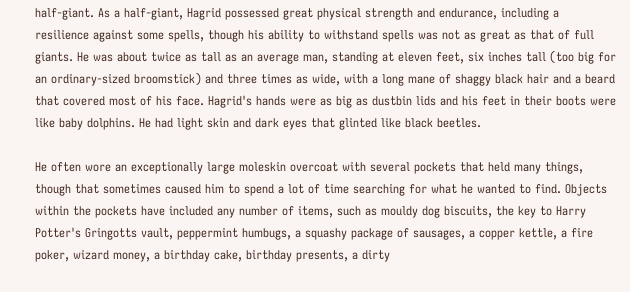half-giant. As a half-giant, Hagrid possessed great physical strength and endurance, including a resilience against some spells, though his ability to withstand spells was not as great as that of full giants. He was about twice as tall as an average man, standing at eleven feet, six inches tall (too big for an ordinary-sized broomstick) and three times as wide, with a long mane of shaggy black hair and a beard that covered most of his face. Hagrid's hands were as big as dustbin lids and his feet in their boots were like baby dolphins. He had light skin and dark eyes that glinted like black beetles.

He often wore an exceptionally large moleskin overcoat with several pockets that held many things, though that sometimes caused him to spend a lot of time searching for what he wanted to find. Objects within the pockets have included any number of items, such as mouldy dog biscuits, the key to Harry Potter's Gringotts vault, peppermint humbugs, a squashy package of sausages, a copper kettle, a fire poker, wizard money, a birthday cake, birthday presents, a dirty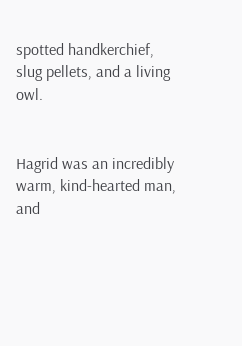spotted handkerchief, slug pellets, and a living owl.


Hagrid was an incredibly warm, kind-hearted man, and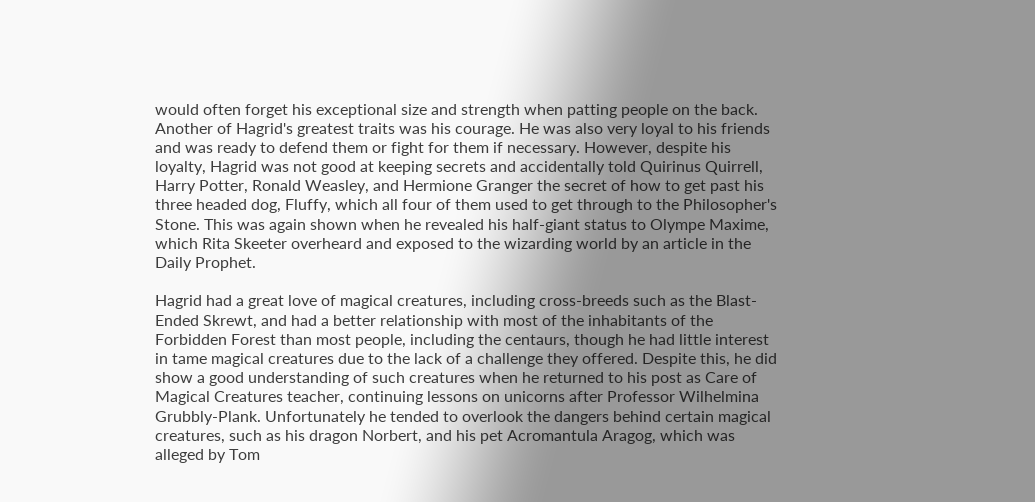would often forget his exceptional size and strength when patting people on the back. Another of Hagrid's greatest traits was his courage. He was also very loyal to his friends and was ready to defend them or fight for them if necessary. However, despite his loyalty, Hagrid was not good at keeping secrets and accidentally told Quirinus Quirrell, Harry Potter, Ronald Weasley, and Hermione Granger the secret of how to get past his three headed dog, Fluffy, which all four of them used to get through to the Philosopher's Stone. This was again shown when he revealed his half-giant status to Olympe Maxime, which Rita Skeeter overheard and exposed to the wizarding world by an article in the Daily Prophet.

Hagrid had a great love of magical creatures, including cross-breeds such as the Blast-Ended Skrewt, and had a better relationship with most of the inhabitants of the Forbidden Forest than most people, including the centaurs, though he had little interest in tame magical creatures due to the lack of a challenge they offered. Despite this, he did show a good understanding of such creatures when he returned to his post as Care of Magical Creatures teacher, continuing lessons on unicorns after Professor Wilhelmina Grubbly-Plank. Unfortunately he tended to overlook the dangers behind certain magical creatures, such as his dragon Norbert, and his pet Acromantula Aragog, which was alleged by Tom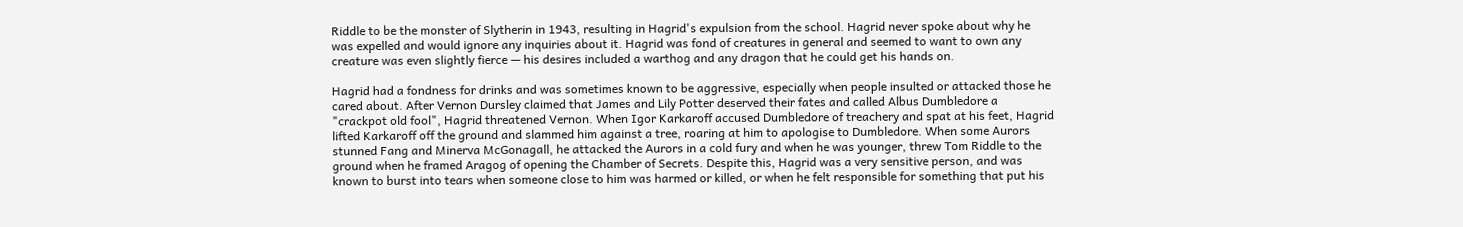Riddle to be the monster of Slytherin in 1943, resulting in Hagrid's expulsion from the school. Hagrid never spoke about why he was expelled and would ignore any inquiries about it. Hagrid was fond of creatures in general and seemed to want to own any creature was even slightly fierce — his desires included a warthog and any dragon that he could get his hands on.

Hagrid had a fondness for drinks and was sometimes known to be aggressive, especially when people insulted or attacked those he cared about. After Vernon Dursley claimed that James and Lily Potter deserved their fates and called Albus Dumbledore a "crackpot old fool", Hagrid threatened Vernon. When Igor Karkaroff accused Dumbledore of treachery and spat at his feet, Hagrid lifted Karkaroff off the ground and slammed him against a tree, roaring at him to apologise to Dumbledore. When some Aurors stunned Fang and Minerva McGonagall, he attacked the Aurors in a cold fury and when he was younger, threw Tom Riddle to the ground when he framed Aragog of opening the Chamber of Secrets. Despite this, Hagrid was a very sensitive person, and was known to burst into tears when someone close to him was harmed or killed, or when he felt responsible for something that put his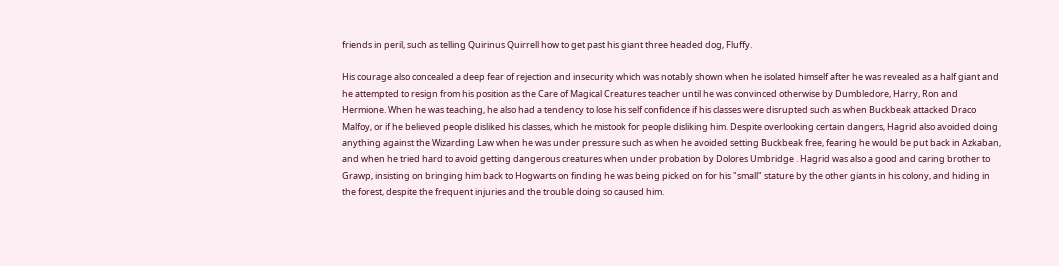friends in peril, such as telling Quirinus Quirrell how to get past his giant three headed dog, Fluffy.

His courage also concealed a deep fear of rejection and insecurity which was notably shown when he isolated himself after he was revealed as a half giant and he attempted to resign from his position as the Care of Magical Creatures teacher until he was convinced otherwise by Dumbledore, Harry, Ron and Hermione. When he was teaching, he also had a tendency to lose his self confidence if his classes were disrupted such as when Buckbeak attacked Draco Malfoy, or if he believed people disliked his classes, which he mistook for people disliking him. Despite overlooking certain dangers, Hagrid also avoided doing anything against the Wizarding Law when he was under pressure such as when he avoided setting Buckbeak free, fearing he would be put back in Azkaban, and when he tried hard to avoid getting dangerous creatures when under probation by Dolores Umbridge . Hagrid was also a good and caring brother to Grawp, insisting on bringing him back to Hogwarts on finding he was being picked on for his "small" stature by the other giants in his colony, and hiding in the forest, despite the frequent injuries and the trouble doing so caused him.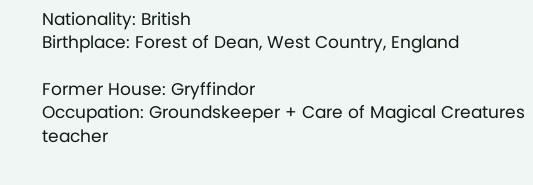Nationality: British
Birthplace: Forest of Dean, West Country, England

Former House: Gryffindor
Occupation: Groundskeeper + Care of Magical Creatures teacher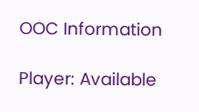OOC Information

Player: Available